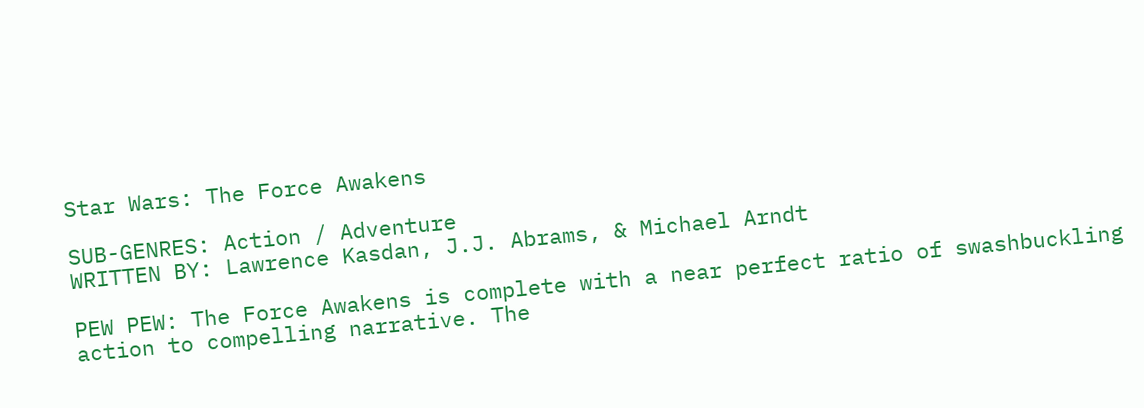Star Wars: The Force Awakens

SUB-GENRES: Action / Adventure
WRITTEN BY: Lawrence Kasdan, J.J. Abrams, & Michael Arndt

PEW PEW: The Force Awakens is complete with a near perfect ratio of swashbuckling action to compelling narrative. The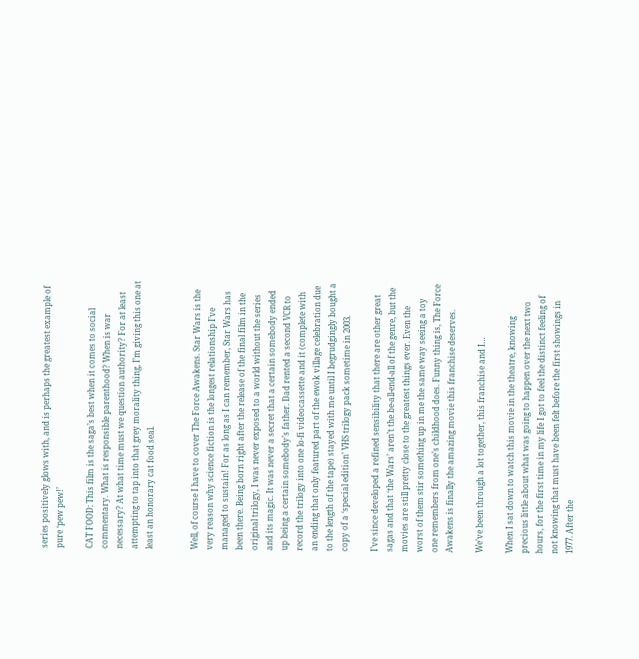series positively glows with, and is perhaps the greatest example of pure ‘pew pew!’

CAT FOOD: This film is the saga’s best when it comes to social commentary. What is responsible parenthood? When is war necessary? At what time must we question authority? For at least attempting to tap into that grey morality thing, I’m giving this one at least an honorary cat food seal.


Well, of course I have to cover The Force Awakens. Star Wars is the very reason why science fiction is the longest relationship I’ve managed to sustain! For as long as I can remember, Star Wars has been there. Being born right after the release of the final film in the original trilogy, I was never exposed to a world without the series and its magic. It was never a secret that a certain somebody ended up being a certain somebody’s father. Dad rented a second VCR to record the trilogy into one lo-fi videocassette and it (complete with an ending that only featured part of the ewok village celebration due to the length of the tape) stayed with me until I begrudgingly bought a copy of a ‘special edition’ VHS trilogy pack sometime in 2003.

I’ve since developed a refined sensibility that there are other great sagas and that ‘the Wars’ aren’t the be-all-end-all of the genre, but the movies are still pretty close to the greatest things ever. Even the worst of them stir something up in me the same way seeing a toy one remembers from one’s childhood does. Funny thing is, The Force Awakens is finally the amazing movie this franchise deserves.

We’ve been through a lot together, this franchise and I…

When I sat down to watch this movie in the theatre, knowing precious little about what was going to happen over the next two hours, for the first time in my life I got to feel the distinct feeling of not knowing that must have been felt before the first showings in 1977. After the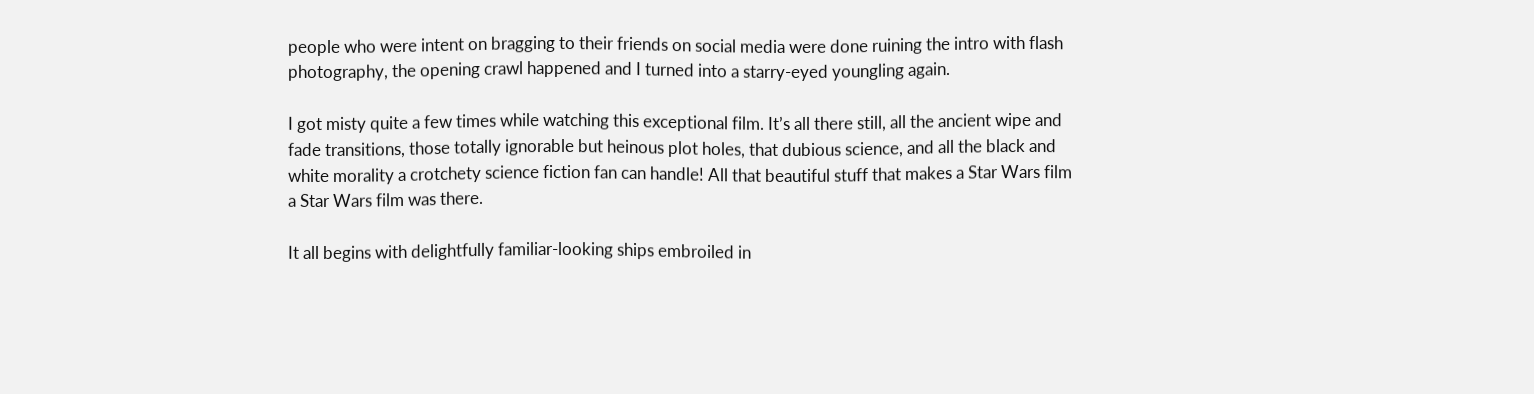people who were intent on bragging to their friends on social media were done ruining the intro with flash photography, the opening crawl happened and I turned into a starry-eyed youngling again.

I got misty quite a few times while watching this exceptional film. It’s all there still, all the ancient wipe and fade transitions, those totally ignorable but heinous plot holes, that dubious science, and all the black and white morality a crotchety science fiction fan can handle! All that beautiful stuff that makes a Star Wars film a Star Wars film was there.

It all begins with delightfully familiar-looking ships embroiled in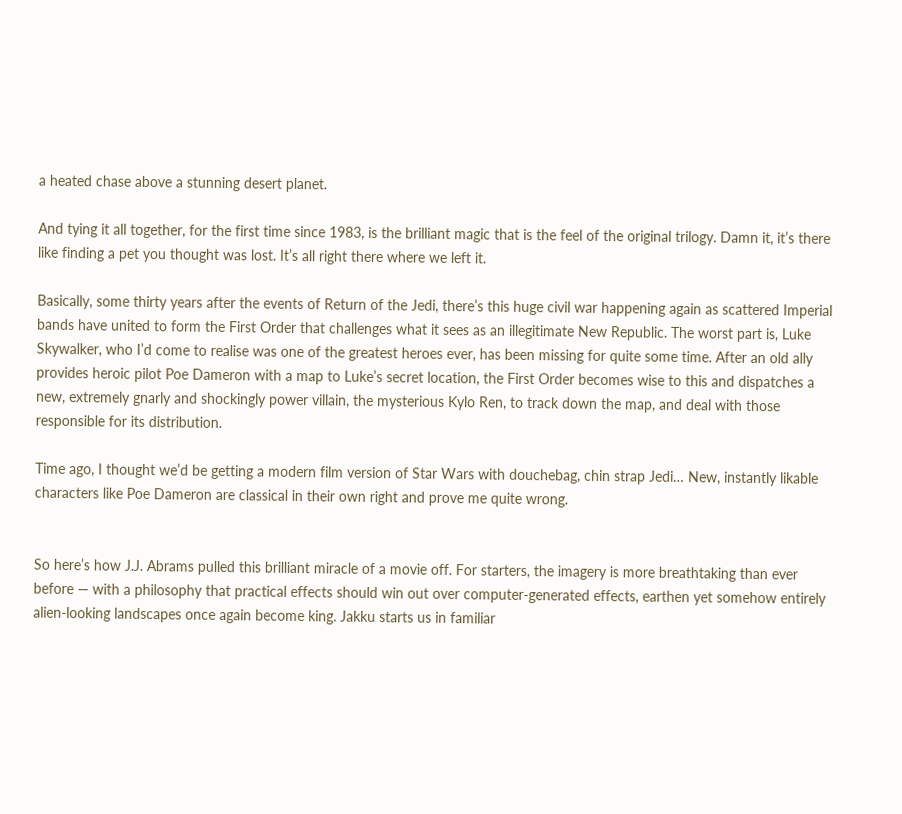a heated chase above a stunning desert planet.

And tying it all together, for the first time since 1983, is the brilliant magic that is the feel of the original trilogy. Damn it, it’s there like finding a pet you thought was lost. It’s all right there where we left it.

Basically, some thirty years after the events of Return of the Jedi, there’s this huge civil war happening again as scattered Imperial bands have united to form the First Order that challenges what it sees as an illegitimate New Republic. The worst part is, Luke Skywalker, who I’d come to realise was one of the greatest heroes ever, has been missing for quite some time. After an old ally provides heroic pilot Poe Dameron with a map to Luke’s secret location, the First Order becomes wise to this and dispatches a new, extremely gnarly and shockingly power villain, the mysterious Kylo Ren, to track down the map, and deal with those responsible for its distribution.

Time ago, I thought we’d be getting a modern film version of Star Wars with douchebag, chin strap Jedi… New, instantly likable characters like Poe Dameron are classical in their own right and prove me quite wrong.


So here’s how J.J. Abrams pulled this brilliant miracle of a movie off. For starters, the imagery is more breathtaking than ever before — with a philosophy that practical effects should win out over computer-generated effects, earthen yet somehow entirely alien-looking landscapes once again become king. Jakku starts us in familiar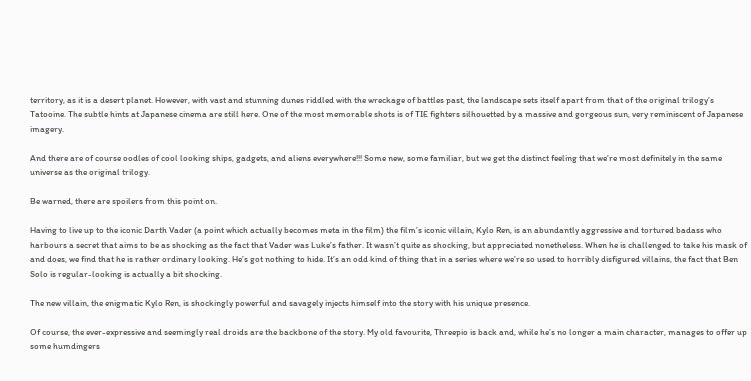territory, as it is a desert planet. However, with vast and stunning dunes riddled with the wreckage of battles past, the landscape sets itself apart from that of the original trilogy’s Tatooine. The subtle hints at Japanese cinema are still here. One of the most memorable shots is of TIE fighters silhouetted by a massive and gorgeous sun, very reminiscent of Japanese imagery.

And there are of course oodles of cool looking ships, gadgets, and aliens everywhere!!! Some new, some familiar, but we get the distinct feeling that we’re most definitely in the same universe as the original trilogy.

Be warned, there are spoilers from this point on.

Having to live up to the iconic Darth Vader (a point which actually becomes meta in the film) the film’s iconic villain, Kylo Ren, is an abundantly aggressive and tortured badass who harbours a secret that aims to be as shocking as the fact that Vader was Luke’s father. It wasn’t quite as shocking, but appreciated nonetheless. When he is challenged to take his mask of and does, we find that he is rather ordinary looking. He’s got nothing to hide. It’s an odd kind of thing that in a series where we’re so used to horribly disfigured villains, the fact that Ben Solo is regular-looking is actually a bit shocking.

The new villain, the enigmatic Kylo Ren, is shockingly powerful and savagely injects himself into the story with his unique presence.

Of course, the ever-expressive and seemingly real droids are the backbone of the story. My old favourite, Threepio is back and, while he’s no longer a main character, manages to offer up some humdingers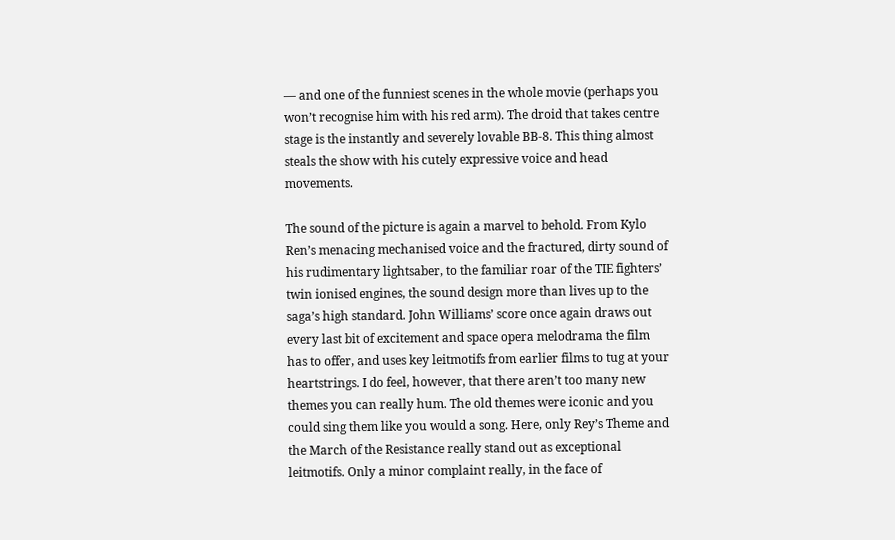— and one of the funniest scenes in the whole movie (perhaps you won’t recognise him with his red arm). The droid that takes centre stage is the instantly and severely lovable BB-8. This thing almost steals the show with his cutely expressive voice and head movements.

The sound of the picture is again a marvel to behold. From Kylo Ren’s menacing mechanised voice and the fractured, dirty sound of his rudimentary lightsaber, to the familiar roar of the TIE fighters’ twin ionised engines, the sound design more than lives up to the saga’s high standard. John Williams’ score once again draws out every last bit of excitement and space opera melodrama the film has to offer, and uses key leitmotifs from earlier films to tug at your heartstrings. I do feel, however, that there aren’t too many new themes you can really hum. The old themes were iconic and you could sing them like you would a song. Here, only Rey’s Theme and the March of the Resistance really stand out as exceptional leitmotifs. Only a minor complaint really, in the face of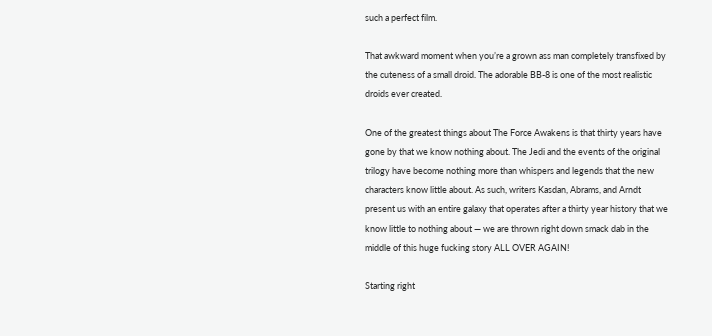such a perfect film.

That awkward moment when you’re a grown ass man completely transfixed by the cuteness of a small droid. The adorable BB-8 is one of the most realistic droids ever created.

One of the greatest things about The Force Awakens is that thirty years have gone by that we know nothing about. The Jedi and the events of the original trilogy have become nothing more than whispers and legends that the new characters know little about. As such, writers Kasdan, Abrams, and Arndt present us with an entire galaxy that operates after a thirty year history that we know little to nothing about — we are thrown right down smack dab in the middle of this huge fucking story ALL OVER AGAIN!

Starting right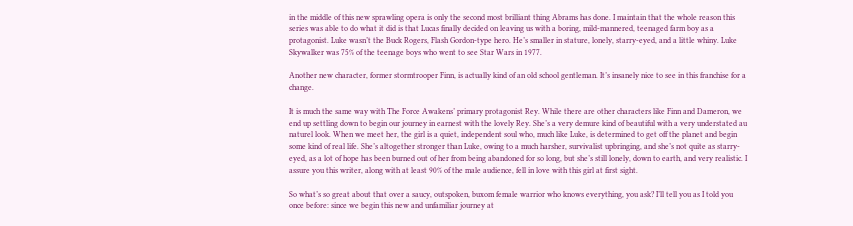in the middle of this new sprawling opera is only the second most brilliant thing Abrams has done. I maintain that the whole reason this series was able to do what it did is that Lucas finally decided on leaving us with a boring, mild-mannered, teenaged farm boy as a protagonist. Luke wasn’t the Buck Rogers, Flash Gordon-type hero. He’s smaller in stature, lonely, starry-eyed, and a little whiny. Luke Skywalker was 75% of the teenage boys who went to see Star Wars in 1977.

Another new character, former stormtrooper Finn, is actually kind of an old school gentleman. It’s insanely nice to see in this franchise for a change.

It is much the same way with The Force Awakens’ primary protagonist Rey. While there are other characters like Finn and Dameron, we end up settling down to begin our journey in earnest with the lovely Rey. She’s a very demure kind of beautiful with a very understated au naturel look. When we meet her, the girl is a quiet, independent soul who, much like Luke, is determined to get off the planet and begin some kind of real life. She’s altogether stronger than Luke, owing to a much harsher, survivalist upbringing, and she’s not quite as starry-eyed, as a lot of hope has been burned out of her from being abandoned for so long, but she’s still lonely, down to earth, and very realistic. I assure you this writer, along with at least 90% of the male audience, fell in love with this girl at first sight.

So what’s so great about that over a saucy, outspoken, buxom female warrior who knows everything, you ask? I’ll tell you as I told you once before: since we begin this new and unfamiliar journey at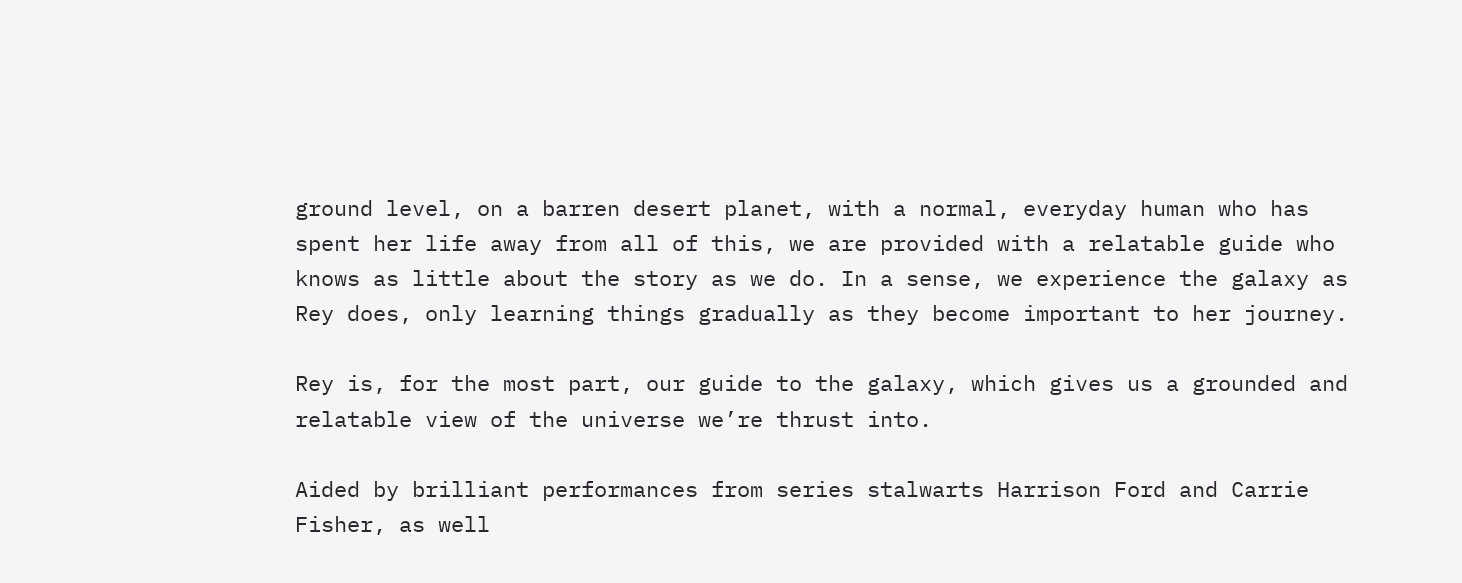ground level, on a barren desert planet, with a normal, everyday human who has spent her life away from all of this, we are provided with a relatable guide who knows as little about the story as we do. In a sense, we experience the galaxy as Rey does, only learning things gradually as they become important to her journey.

Rey is, for the most part, our guide to the galaxy, which gives us a grounded and relatable view of the universe we’re thrust into.

Aided by brilliant performances from series stalwarts Harrison Ford and Carrie Fisher, as well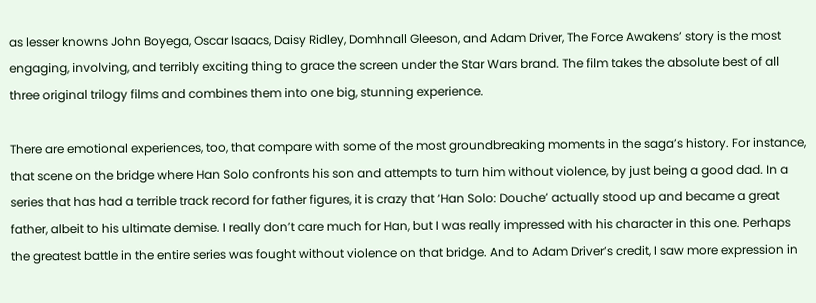as lesser knowns John Boyega, Oscar Isaacs, Daisy Ridley, Domhnall Gleeson, and Adam Driver, The Force Awakens’ story is the most engaging, involving, and terribly exciting thing to grace the screen under the Star Wars brand. The film takes the absolute best of all three original trilogy films and combines them into one big, stunning experience.

There are emotional experiences, too, that compare with some of the most groundbreaking moments in the saga’s history. For instance, that scene on the bridge where Han Solo confronts his son and attempts to turn him without violence, by just being a good dad. In a series that has had a terrible track record for father figures, it is crazy that ‘Han Solo: Douche’ actually stood up and became a great father, albeit to his ultimate demise. I really don’t care much for Han, but I was really impressed with his character in this one. Perhaps the greatest battle in the entire series was fought without violence on that bridge. And to Adam Driver’s credit, I saw more expression in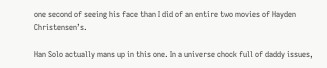one second of seeing his face than I did of an entire two movies of Hayden Christensen’s.

Han Solo actually mans up in this one. In a universe chock full of daddy issues,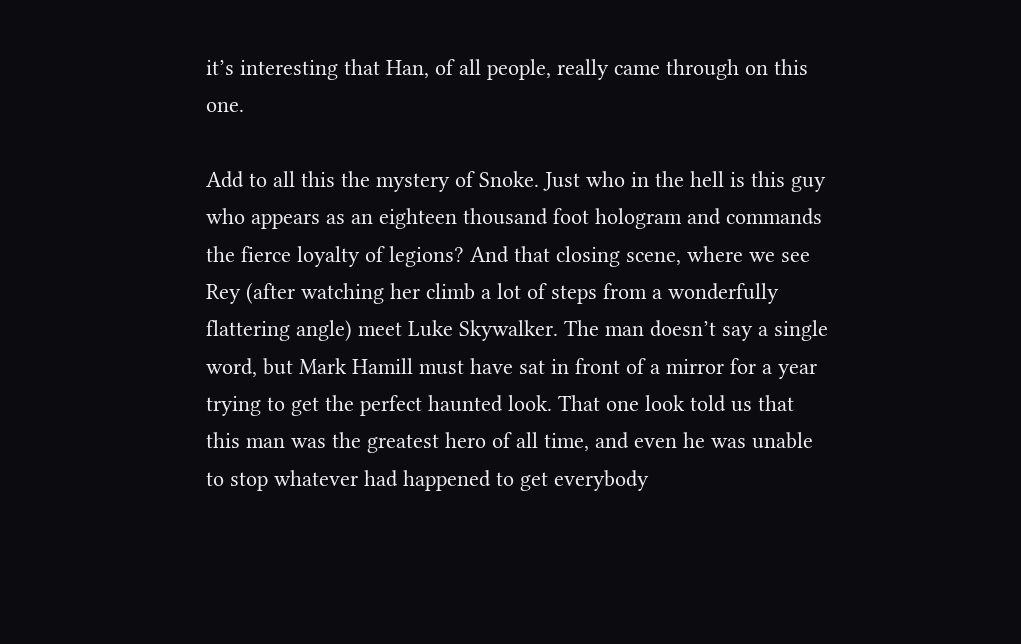it’s interesting that Han, of all people, really came through on this one.

Add to all this the mystery of Snoke. Just who in the hell is this guy who appears as an eighteen thousand foot hologram and commands the fierce loyalty of legions? And that closing scene, where we see Rey (after watching her climb a lot of steps from a wonderfully flattering angle) meet Luke Skywalker. The man doesn’t say a single word, but Mark Hamill must have sat in front of a mirror for a year trying to get the perfect haunted look. That one look told us that this man was the greatest hero of all time, and even he was unable to stop whatever had happened to get everybody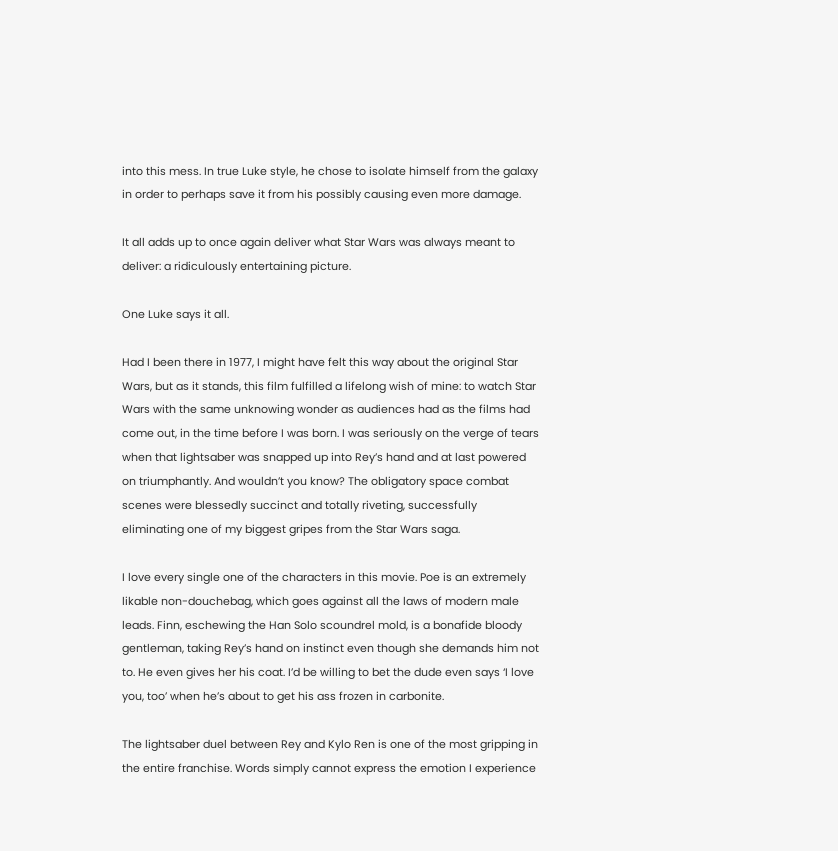into this mess. In true Luke style, he chose to isolate himself from the galaxy in order to perhaps save it from his possibly causing even more damage.

It all adds up to once again deliver what Star Wars was always meant to deliver: a ridiculously entertaining picture.

One Luke says it all.

Had I been there in 1977, I might have felt this way about the original Star Wars, but as it stands, this film fulfilled a lifelong wish of mine: to watch Star Wars with the same unknowing wonder as audiences had as the films had come out, in the time before I was born. I was seriously on the verge of tears when that lightsaber was snapped up into Rey’s hand and at last powered on triumphantly. And wouldn’t you know? The obligatory space combat scenes were blessedly succinct and totally riveting, successfully eliminating one of my biggest gripes from the Star Wars saga.

I love every single one of the characters in this movie. Poe is an extremely likable non-douchebag, which goes against all the laws of modern male leads. Finn, eschewing the Han Solo scoundrel mold, is a bonafide bloody gentleman, taking Rey’s hand on instinct even though she demands him not to. He even gives her his coat. I’d be willing to bet the dude even says ‘I love you, too’ when he’s about to get his ass frozen in carbonite.

The lightsaber duel between Rey and Kylo Ren is one of the most gripping in the entire franchise. Words simply cannot express the emotion I experience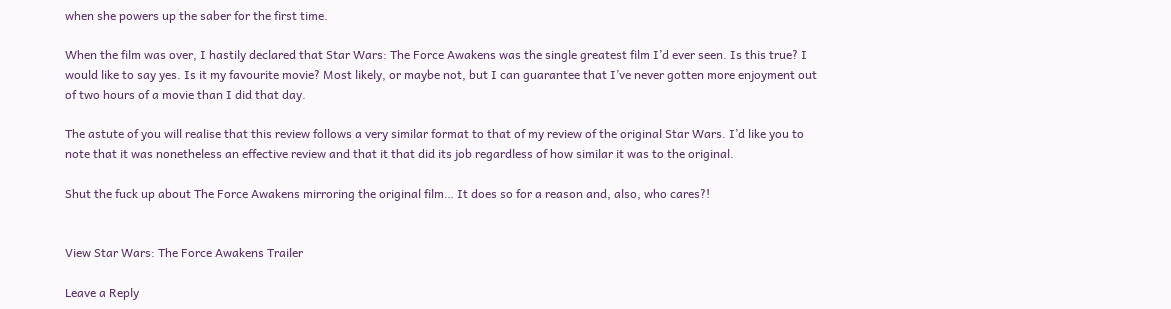when she powers up the saber for the first time.

When the film was over, I hastily declared that Star Wars: The Force Awakens was the single greatest film I’d ever seen. Is this true? I would like to say yes. Is it my favourite movie? Most likely, or maybe not, but I can guarantee that I’ve never gotten more enjoyment out of two hours of a movie than I did that day.

The astute of you will realise that this review follows a very similar format to that of my review of the original Star Wars. I’d like you to note that it was nonetheless an effective review and that it that did its job regardless of how similar it was to the original.

Shut the fuck up about The Force Awakens mirroring the original film… It does so for a reason and, also, who cares?!


View Star Wars: The Force Awakens Trailer

Leave a Reply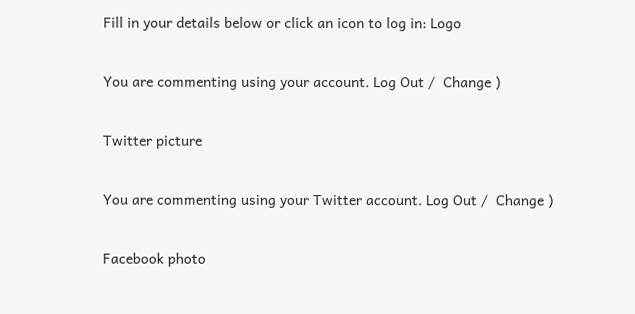Fill in your details below or click an icon to log in: Logo

You are commenting using your account. Log Out /  Change )

Twitter picture

You are commenting using your Twitter account. Log Out /  Change )

Facebook photo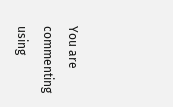You are commenting using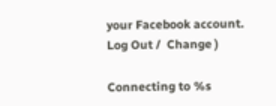your Facebook account. Log Out /  Change )

Connecting to %s